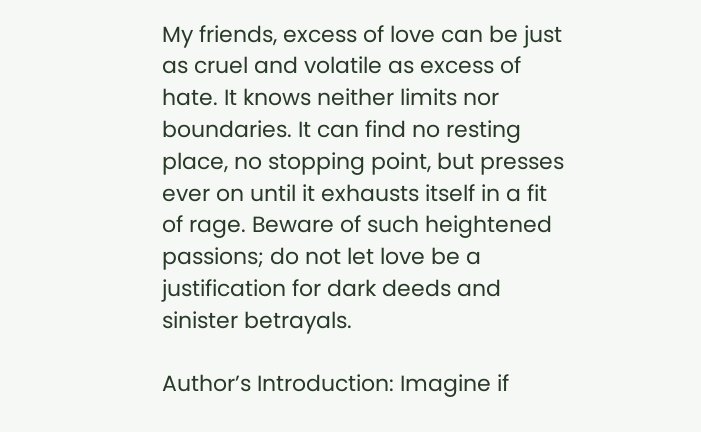My friends, excess of love can be just as cruel and volatile as excess of hate. It knows neither limits nor boundaries. It can find no resting place, no stopping point, but presses ever on until it exhausts itself in a fit of rage. Beware of such heightened passions; do not let love be a justification for dark deeds and sinister betrayals.

Author’s Introduction: Imagine if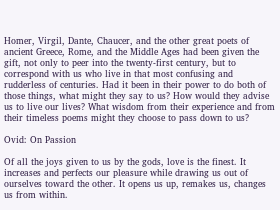Homer, Virgil, Dante, Chaucer, and the other great poets of ancient Greece, Rome, and the Middle Ages had been given the gift, not only to peer into the twenty-first century, but to correspond with us who live in that most confusing and rudderless of centuries. Had it been in their power to do both of those things, what might they say to us? How would they advise us to live our lives? What wisdom from their experience and from their timeless poems might they choose to pass down to us?

Ovid: On Passion

Of all the joys given to us by the gods, love is the finest. It increases and perfects our pleasure while drawing us out of ourselves toward the other. It opens us up, remakes us, changes us from within.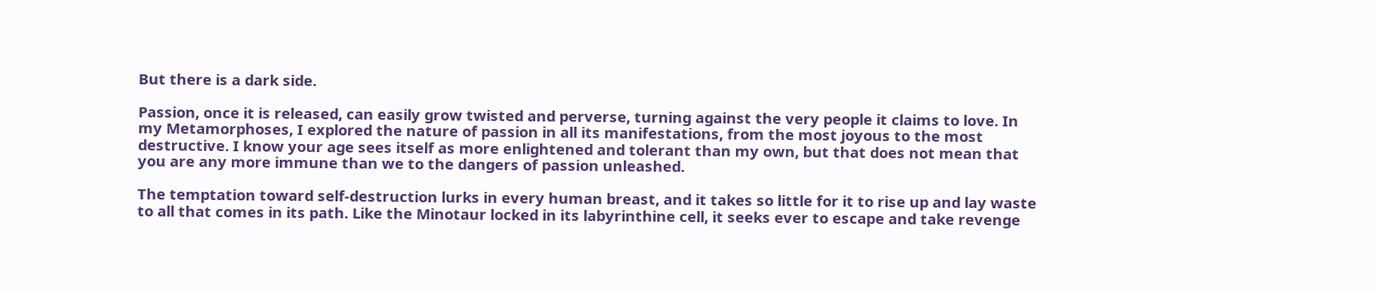But there is a dark side.

Passion, once it is released, can easily grow twisted and perverse, turning against the very people it claims to love. In my Metamorphoses, I explored the nature of passion in all its manifestations, from the most joyous to the most destructive. I know your age sees itself as more enlightened and tolerant than my own, but that does not mean that you are any more immune than we to the dangers of passion unleashed.

The temptation toward self-destruction lurks in every human breast, and it takes so little for it to rise up and lay waste to all that comes in its path. Like the Minotaur locked in its labyrinthine cell, it seeks ever to escape and take revenge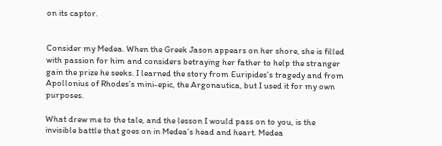on its captor.


Consider my Medea. When the Greek Jason appears on her shore, she is filled with passion for him and considers betraying her father to help the stranger gain the prize he seeks. I learned the story from Euripides’s tragedy and from Apollonius of Rhodes’s mini-epic, the Argonautica, but I used it for my own purposes.

What drew me to the tale, and the lesson I would pass on to you, is the invisible battle that goes on in Medea’s head and heart. Medea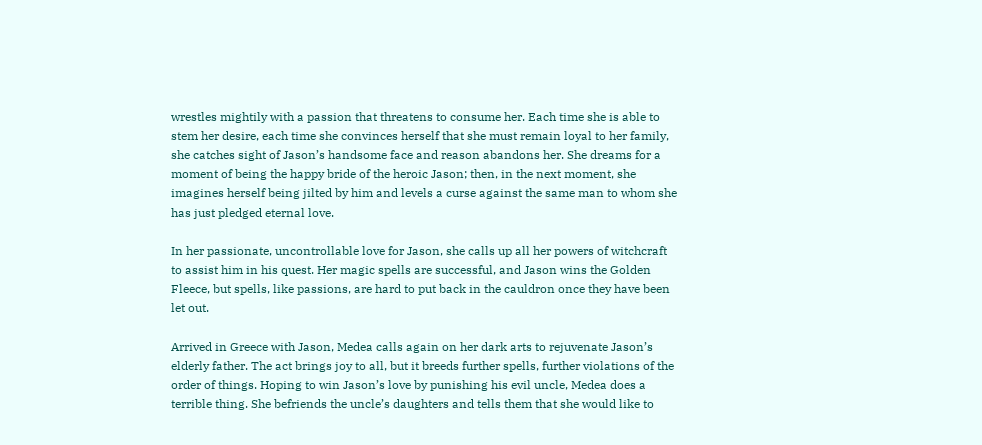wrestles mightily with a passion that threatens to consume her. Each time she is able to stem her desire, each time she convinces herself that she must remain loyal to her family, she catches sight of Jason’s handsome face and reason abandons her. She dreams for a moment of being the happy bride of the heroic Jason; then, in the next moment, she imagines herself being jilted by him and levels a curse against the same man to whom she has just pledged eternal love.

In her passionate, uncontrollable love for Jason, she calls up all her powers of witchcraft to assist him in his quest. Her magic spells are successful, and Jason wins the Golden Fleece, but spells, like passions, are hard to put back in the cauldron once they have been let out.

Arrived in Greece with Jason, Medea calls again on her dark arts to rejuvenate Jason’s elderly father. The act brings joy to all, but it breeds further spells, further violations of the order of things. Hoping to win Jason’s love by punishing his evil uncle, Medea does a terrible thing. She befriends the uncle’s daughters and tells them that she would like to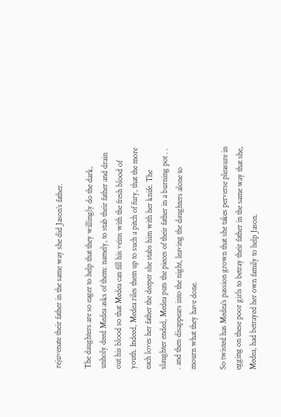rejuvenate their father in the same way she did Jason’s father.

The daughters are so eager to help that they willingly do the dark, unholy deed Medea asks of them: namely, to stab their father and drain out his blood so that Medea can fill his veins with the fresh blood of youth. Indeed, Medea riles them up to such a pitch of fury, that the more each loves her father the deeper she stabs him with her knife. The slaughter ended, Medea puts the pieces of their father in a burning pot . . . and then disappears into the night, leaving the daughters alone to mourn what they have done.

So twisted has Medea’s passion grown that she takes perverse pleasure in egging on these poor girls to betray their father in the same way that she, Medea, had betrayed her own family to help Jason.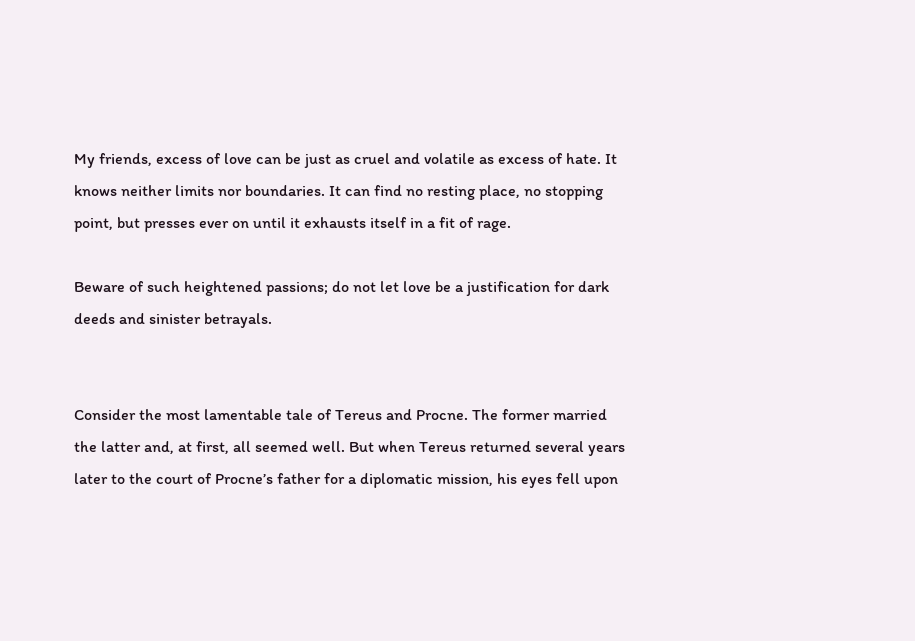My friends, excess of love can be just as cruel and volatile as excess of hate. It knows neither limits nor boundaries. It can find no resting place, no stopping point, but presses ever on until it exhausts itself in a fit of rage.

Beware of such heightened passions; do not let love be a justification for dark deeds and sinister betrayals.


Consider the most lamentable tale of Tereus and Procne. The former married the latter and, at first, all seemed well. But when Tereus returned several years later to the court of Procne’s father for a diplomatic mission, his eyes fell upon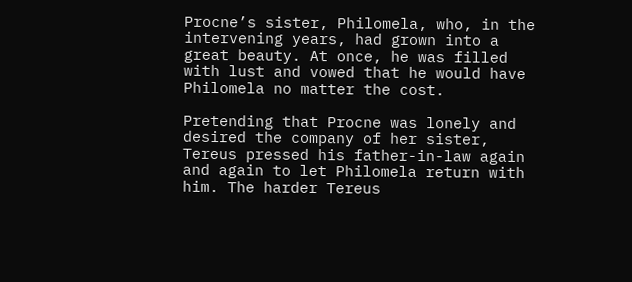Procne’s sister, Philomela, who, in the intervening years, had grown into a great beauty. At once, he was filled with lust and vowed that he would have Philomela no matter the cost.

Pretending that Procne was lonely and desired the company of her sister, Tereus pressed his father-in-law again and again to let Philomela return with him. The harder Tereus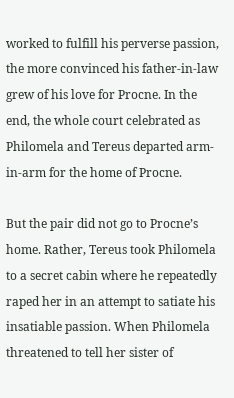worked to fulfill his perverse passion, the more convinced his father-in-law grew of his love for Procne. In the end, the whole court celebrated as Philomela and Tereus departed arm-in-arm for the home of Procne.

But the pair did not go to Procne’s home. Rather, Tereus took Philomela to a secret cabin where he repeatedly raped her in an attempt to satiate his insatiable passion. When Philomela threatened to tell her sister of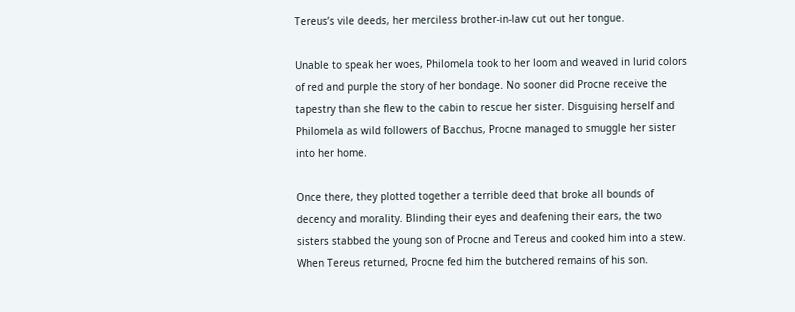Tereus’s vile deeds, her merciless brother-in-law cut out her tongue.

Unable to speak her woes, Philomela took to her loom and weaved in lurid colors of red and purple the story of her bondage. No sooner did Procne receive the tapestry than she flew to the cabin to rescue her sister. Disguising herself and Philomela as wild followers of Bacchus, Procne managed to smuggle her sister into her home.

Once there, they plotted together a terrible deed that broke all bounds of decency and morality. Blinding their eyes and deafening their ears, the two sisters stabbed the young son of Procne and Tereus and cooked him into a stew. When Tereus returned, Procne fed him the butchered remains of his son.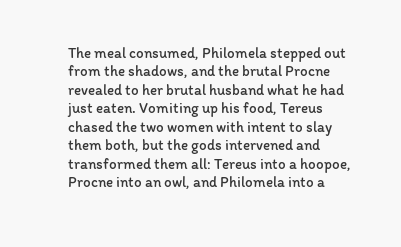The meal consumed, Philomela stepped out from the shadows, and the brutal Procne revealed to her brutal husband what he had just eaten. Vomiting up his food, Tereus chased the two women with intent to slay them both, but the gods intervened and transformed them all: Tereus into a hoopoe, Procne into an owl, and Philomela into a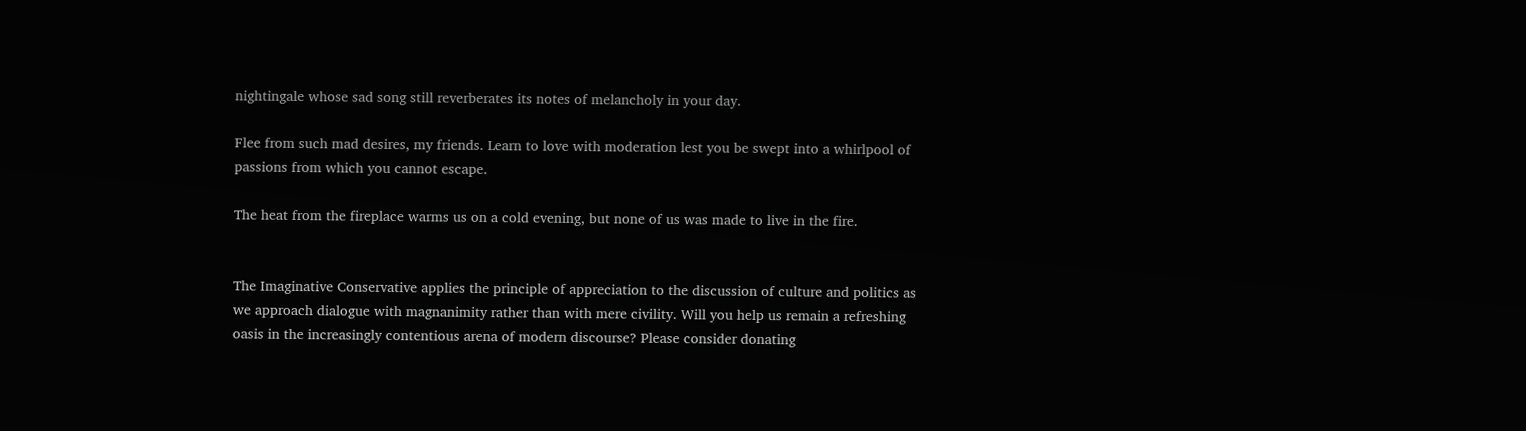nightingale whose sad song still reverberates its notes of melancholy in your day.

Flee from such mad desires, my friends. Learn to love with moderation lest you be swept into a whirlpool of passions from which you cannot escape.

The heat from the fireplace warms us on a cold evening, but none of us was made to live in the fire.


The Imaginative Conservative applies the principle of appreciation to the discussion of culture and politics as we approach dialogue with magnanimity rather than with mere civility. Will you help us remain a refreshing oasis in the increasingly contentious arena of modern discourse? Please consider donating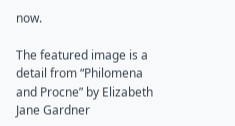now.

The featured image is a detail from “Philomena and Procne” by Elizabeth Jane Gardner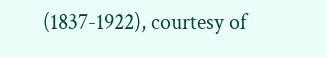(1837-1922), courtesy of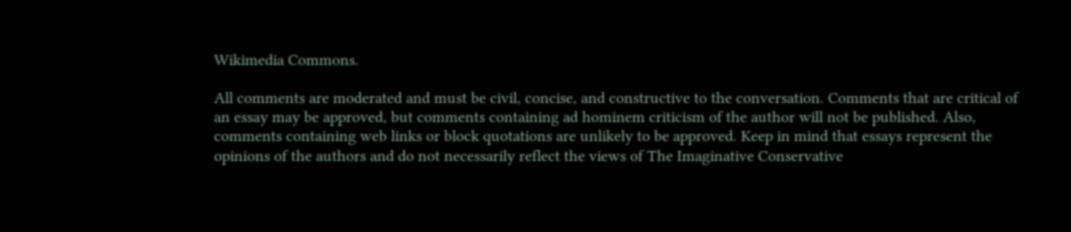Wikimedia Commons.

All comments are moderated and must be civil, concise, and constructive to the conversation. Comments that are critical of an essay may be approved, but comments containing ad hominem criticism of the author will not be published. Also, comments containing web links or block quotations are unlikely to be approved. Keep in mind that essays represent the opinions of the authors and do not necessarily reflect the views of The Imaginative Conservative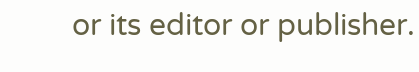or its editor or publisher.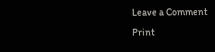Leave a Comment
Print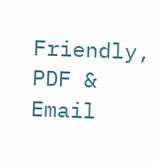Friendly, PDF & Email